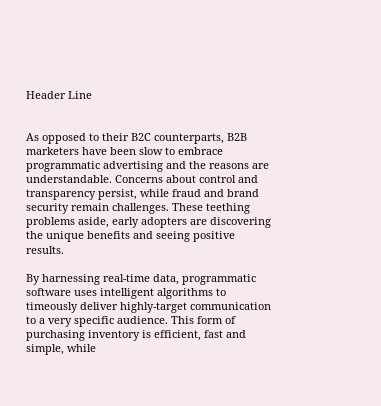Header Line


As opposed to their B2C counterparts, B2B marketers have been slow to embrace programmatic advertising and the reasons are understandable. Concerns about control and transparency persist, while fraud and brand security remain challenges. These teething problems aside, early adopters are discovering the unique benefits and seeing positive results.

By harnessing real-time data, programmatic software uses intelligent algorithms to timeously deliver highly-target communication to a very specific audience. This form of purchasing inventory is efficient, fast and simple, while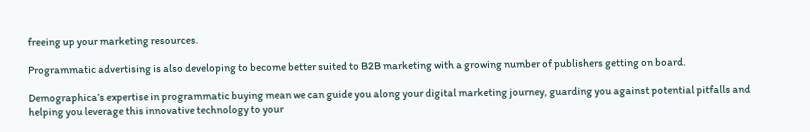freeing up your marketing resources.

Programmatic advertising is also developing to become better suited to B2B marketing with a growing number of publishers getting on board.

Demographica’s expertise in programmatic buying mean we can guide you along your digital marketing journey, guarding you against potential pitfalls and helping you leverage this innovative technology to your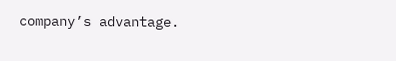company’s advantage.